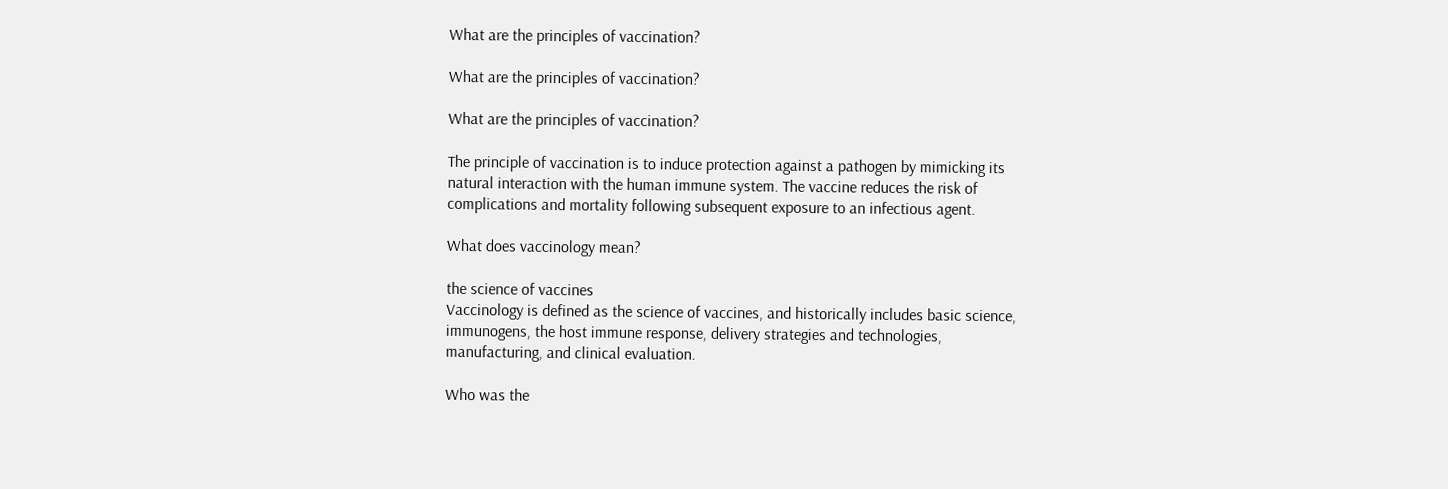What are the principles of vaccination?

What are the principles of vaccination?

What are the principles of vaccination?

The principle of vaccination is to induce protection against a pathogen by mimicking its natural interaction with the human immune system. The vaccine reduces the risk of complications and mortality following subsequent exposure to an infectious agent.

What does vaccinology mean?

the science of vaccines
Vaccinology is defined as the science of vaccines, and historically includes basic science, immunogens, the host immune response, delivery strategies and technologies, manufacturing, and clinical evaluation.

Who was the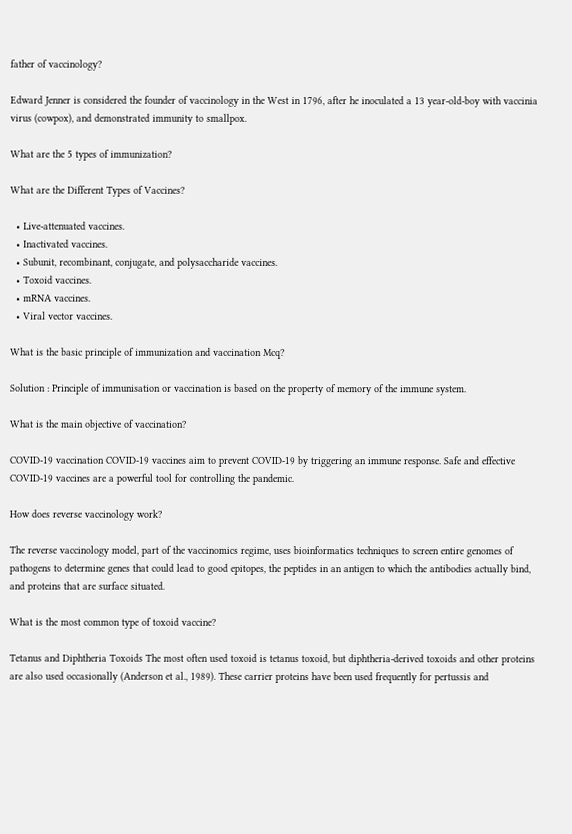father of vaccinology?

Edward Jenner is considered the founder of vaccinology in the West in 1796, after he inoculated a 13 year-old-boy with vaccinia virus (cowpox), and demonstrated immunity to smallpox.

What are the 5 types of immunization?

What are the Different Types of Vaccines?

  • Live-attenuated vaccines.
  • Inactivated vaccines.
  • Subunit, recombinant, conjugate, and polysaccharide vaccines.
  • Toxoid vaccines.
  • mRNA vaccines.
  • Viral vector vaccines.

What is the basic principle of immunization and vaccination Mcq?

Solution : Principle of immunisation or vaccination is based on the property of memory of the immune system.

What is the main objective of vaccination?

COVID-19 vaccination COVID-19 vaccines aim to prevent COVID-19 by triggering an immune response. Safe and effective COVID-19 vaccines are a powerful tool for controlling the pandemic.

How does reverse vaccinology work?

The reverse vaccinology model, part of the vaccinomics regime, uses bioinformatics techniques to screen entire genomes of pathogens to determine genes that could lead to good epitopes, the peptides in an antigen to which the antibodies actually bind, and proteins that are surface situated.

What is the most common type of toxoid vaccine?

Tetanus and Diphtheria Toxoids The most often used toxoid is tetanus toxoid, but diphtheria-derived toxoids and other proteins are also used occasionally (Anderson et al., 1989). These carrier proteins have been used frequently for pertussis and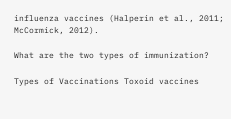influenza vaccines (Halperin et al., 2011; McCormick, 2012).

What are the two types of immunization?

Types of Vaccinations Toxoid vaccines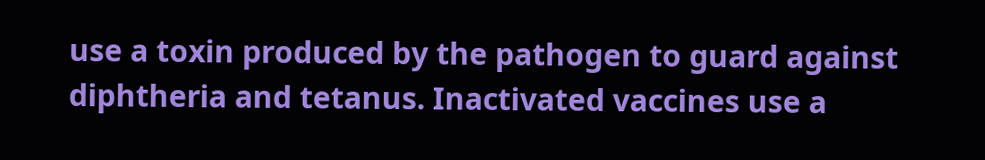use a toxin produced by the pathogen to guard against diphtheria and tetanus. Inactivated vaccines use a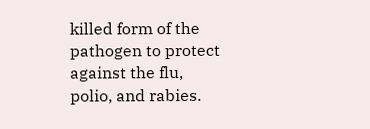killed form of the pathogen to protect against the flu, polio, and rabies.